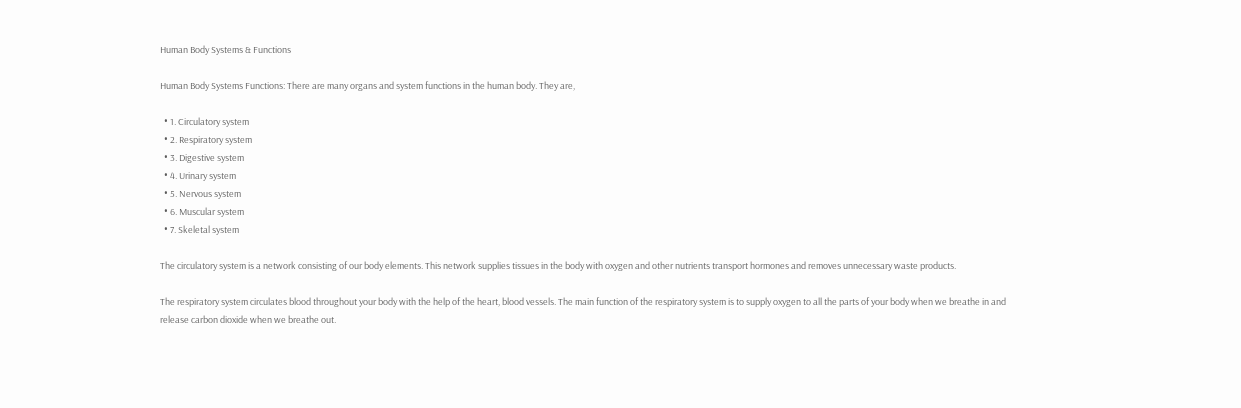Human Body Systems & Functions

Human Body Systems Functions: There are many organs and system functions in the human body. They are,

  • 1. Circulatory system
  • 2. Respiratory system
  • 3. Digestive system
  • 4. Urinary system
  • 5. Nervous system
  • 6. Muscular system
  • 7. Skeletal system

The circulatory system is a network consisting of our body elements. This network supplies tissues in the body with oxygen and other nutrients transport hormones and removes unnecessary waste products.

The respiratory system circulates blood throughout your body with the help of the heart, blood vessels. The main function of the respiratory system is to supply oxygen to all the parts of your body when we breathe in and release carbon dioxide when we breathe out.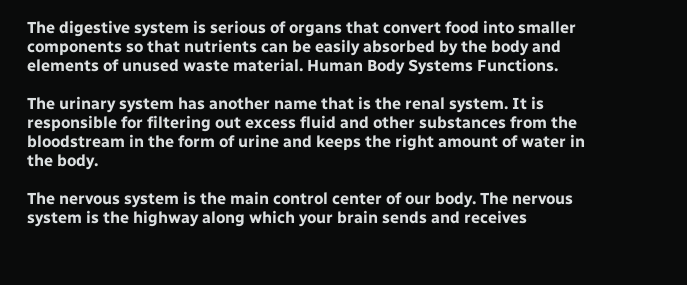The digestive system is serious of organs that convert food into smaller components so that nutrients can be easily absorbed by the body and elements of unused waste material. Human Body Systems Functions.

The urinary system has another name that is the renal system. It is responsible for filtering out excess fluid and other substances from the bloodstream in the form of urine and keeps the right amount of water in the body.

The nervous system is the main control center of our body. The nervous system is the highway along which your brain sends and receives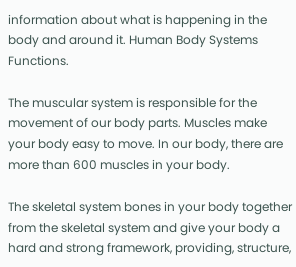information about what is happening in the body and around it. Human Body Systems Functions.

The muscular system is responsible for the movement of our body parts. Muscles make your body easy to move. In our body, there are more than 600 muscles in your body.

The skeletal system bones in your body together from the skeletal system and give your body a hard and strong framework, providing, structure,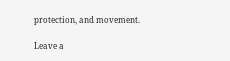protection, and movement.

Leave a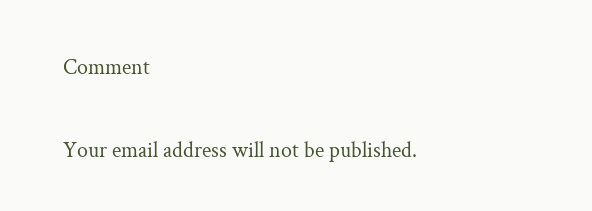Comment

Your email address will not be published.